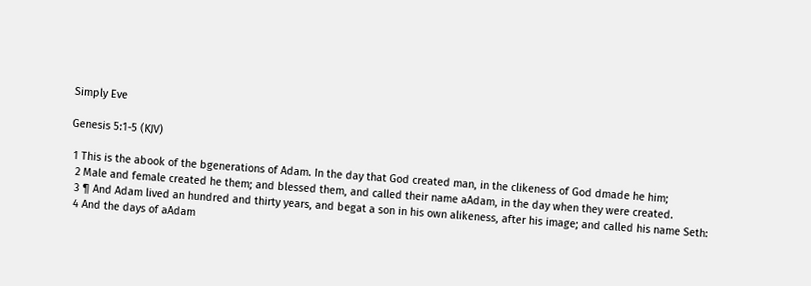Simply Eve

Genesis 5:1-5 (KJV)

 1 This is the abook of the bgenerations of Adam. In the day that God created man, in the clikeness of God dmade he him;
  2 Male and female created he them; and blessed them, and called their name aAdam, in the day when they were created.
  3 ¶ And Adam lived an hundred and thirty years, and begat a son in his own alikeness, after his image; and called his name Seth:
  4 And the days of aAdam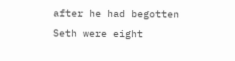after he had begotten Seth were eight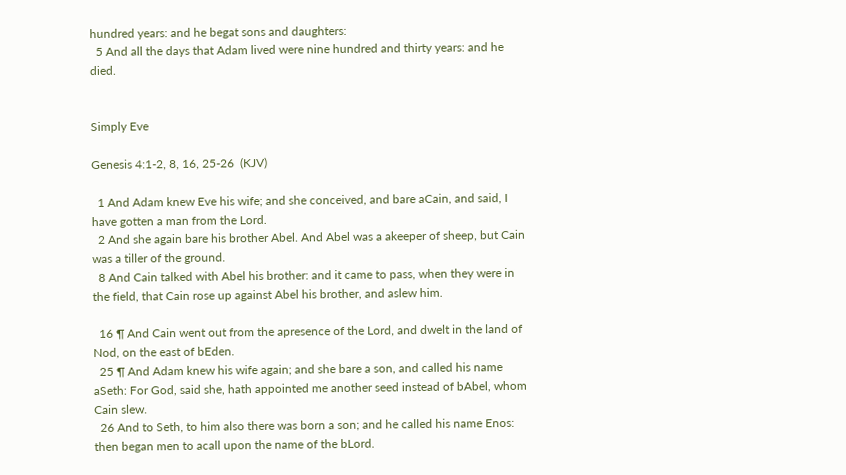hundred years: and he begat sons and daughters:
  5 And all the days that Adam lived were nine hundred and thirty years: and he died.


Simply Eve

Genesis 4:1-2, 8, 16, 25-26  (KJV)

  1 And Adam knew Eve his wife; and she conceived, and bare aCain, and said, I have gotten a man from the Lord.
  2 And she again bare his brother Abel. And Abel was a akeeper of sheep, but Cain was a tiller of the ground.
  8 And Cain talked with Abel his brother: and it came to pass, when they were in the field, that Cain rose up against Abel his brother, and aslew him.

  16 ¶ And Cain went out from the apresence of the Lord, and dwelt in the land of Nod, on the east of bEden.
  25 ¶ And Adam knew his wife again; and she bare a son, and called his name aSeth: For God, said she, hath appointed me another seed instead of bAbel, whom Cain slew.
  26 And to Seth, to him also there was born a son; and he called his name Enos: then began men to acall upon the name of the bLord.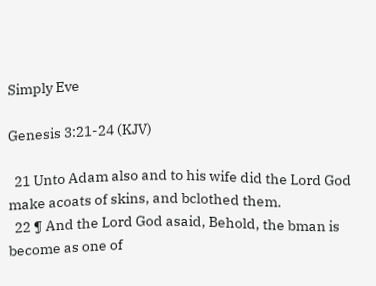Simply Eve

Genesis 3:21-24 (KJV)

  21 Unto Adam also and to his wife did the Lord God make acoats of skins, and bclothed them.
  22 ¶ And the Lord God asaid, Behold, the bman is become as one of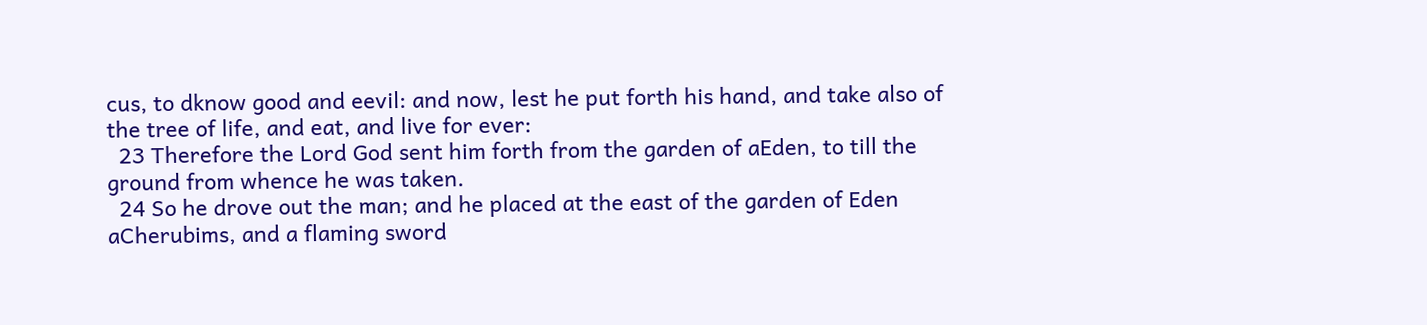cus, to dknow good and eevil: and now, lest he put forth his hand, and take also of the tree of life, and eat, and live for ever:
  23 Therefore the Lord God sent him forth from the garden of aEden, to till the ground from whence he was taken.
  24 So he drove out the man; and he placed at the east of the garden of Eden aCherubims, and a flaming sword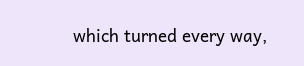which turned every way,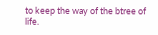to keep the way of the btree of life.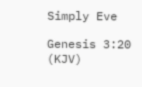Simply Eve

Genesis 3:20 (KJV)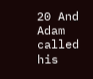20 And Adam called his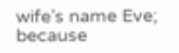wife’s name Eve; because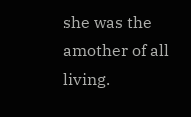she was the amother of all living.